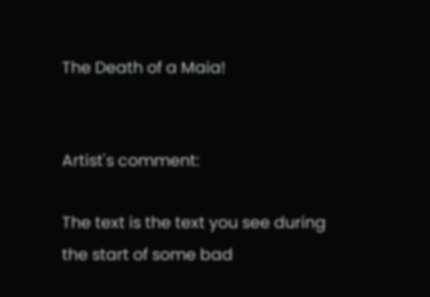The Death of a Maia!


Artist's comment:

The text is the text you see during the start of some bad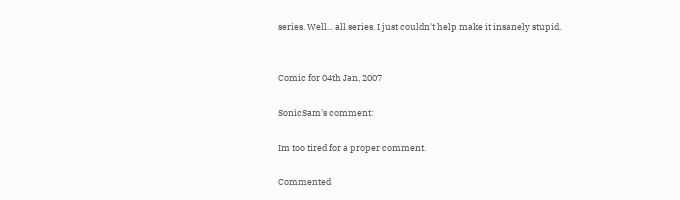series. Well... all series. I just couldn't help make it insanely stupid.


Comic for 04th Jan, 2007

SonicSam's comment:

Im too tired for a proper comment.

Commented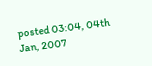posted 03:04, 04th Jan, 2007